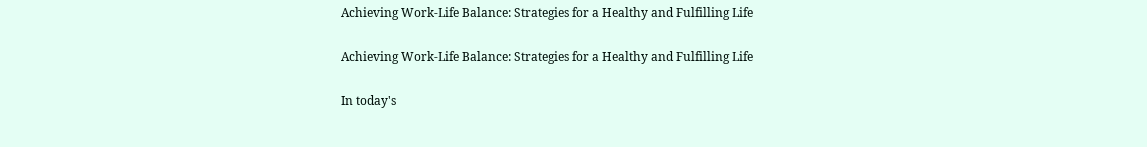Achieving Work-Life Balance: Strategies for a Healthy and Fulfilling Life

Achieving Work-Life Balance: Strategies for a Healthy and Fulfilling Life

In today's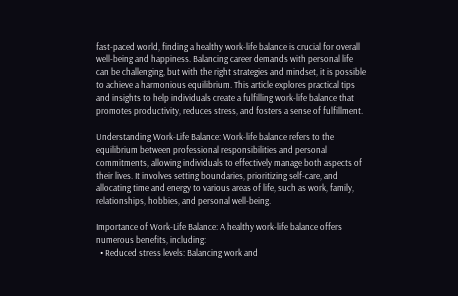fast-paced world, finding a healthy work-life balance is crucial for overall well-being and happiness. Balancing career demands with personal life can be challenging, but with the right strategies and mindset, it is possible to achieve a harmonious equilibrium. This article explores practical tips and insights to help individuals create a fulfilling work-life balance that promotes productivity, reduces stress, and fosters a sense of fulfillment.

Understanding Work-Life Balance: Work-life balance refers to the equilibrium between professional responsibilities and personal commitments, allowing individuals to effectively manage both aspects of their lives. It involves setting boundaries, prioritizing self-care, and allocating time and energy to various areas of life, such as work, family, relationships, hobbies, and personal well-being.

Importance of Work-Life Balance: A healthy work-life balance offers numerous benefits, including:
  • Reduced stress levels: Balancing work and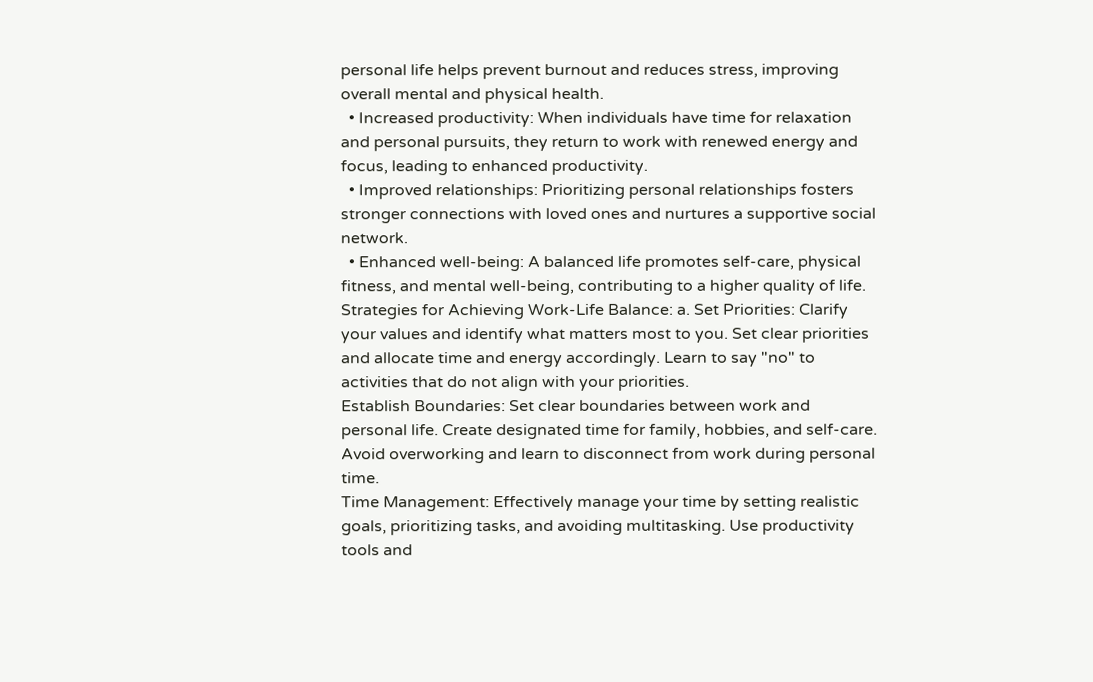personal life helps prevent burnout and reduces stress, improving overall mental and physical health.
  • Increased productivity: When individuals have time for relaxation and personal pursuits, they return to work with renewed energy and focus, leading to enhanced productivity.
  • Improved relationships: Prioritizing personal relationships fosters stronger connections with loved ones and nurtures a supportive social network.
  • Enhanced well-being: A balanced life promotes self-care, physical fitness, and mental well-being, contributing to a higher quality of life.
Strategies for Achieving Work-Life Balance: a. Set Priorities: Clarify your values and identify what matters most to you. Set clear priorities and allocate time and energy accordingly. Learn to say "no" to activities that do not align with your priorities.
Establish Boundaries: Set clear boundaries between work and personal life. Create designated time for family, hobbies, and self-care. Avoid overworking and learn to disconnect from work during personal time.
Time Management: Effectively manage your time by setting realistic goals, prioritizing tasks, and avoiding multitasking. Use productivity tools and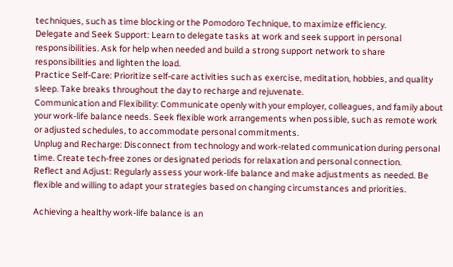techniques, such as time blocking or the Pomodoro Technique, to maximize efficiency.
Delegate and Seek Support: Learn to delegate tasks at work and seek support in personal responsibilities. Ask for help when needed and build a strong support network to share responsibilities and lighten the load.
Practice Self-Care: Prioritize self-care activities such as exercise, meditation, hobbies, and quality sleep. Take breaks throughout the day to recharge and rejuvenate.
Communication and Flexibility: Communicate openly with your employer, colleagues, and family about your work-life balance needs. Seek flexible work arrangements when possible, such as remote work or adjusted schedules, to accommodate personal commitments.
Unplug and Recharge: Disconnect from technology and work-related communication during personal time. Create tech-free zones or designated periods for relaxation and personal connection.
Reflect and Adjust: Regularly assess your work-life balance and make adjustments as needed. Be flexible and willing to adapt your strategies based on changing circumstances and priorities.

Achieving a healthy work-life balance is an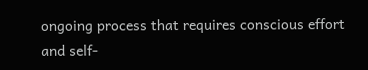ongoing process that requires conscious effort and self-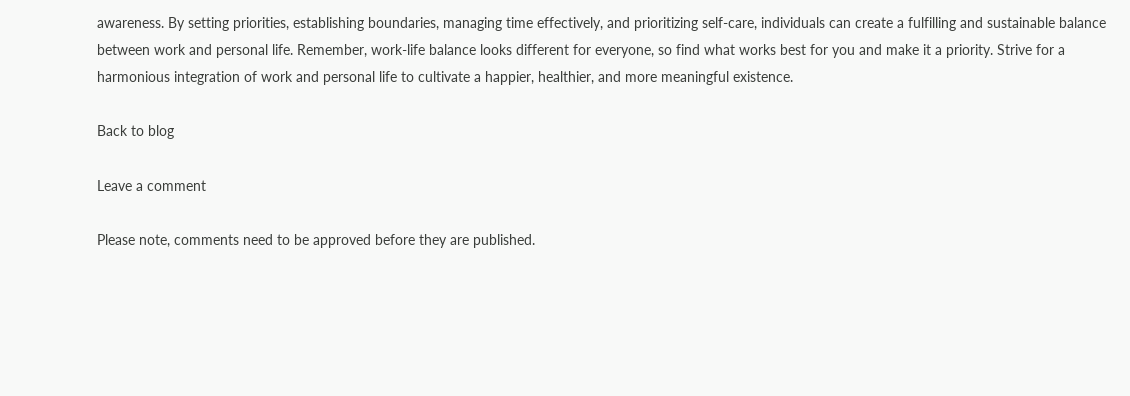awareness. By setting priorities, establishing boundaries, managing time effectively, and prioritizing self-care, individuals can create a fulfilling and sustainable balance between work and personal life. Remember, work-life balance looks different for everyone, so find what works best for you and make it a priority. Strive for a harmonious integration of work and personal life to cultivate a happier, healthier, and more meaningful existence.

Back to blog

Leave a comment

Please note, comments need to be approved before they are published.